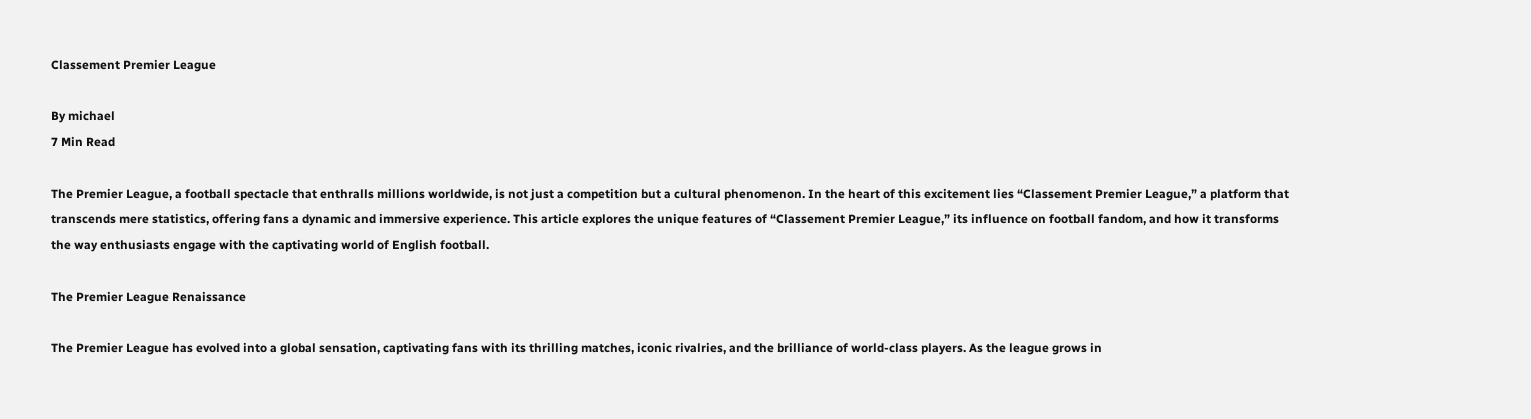Classement Premier League

By michael
7 Min Read

The Premier League, a football spectacle that enthralls millions worldwide, is not just a competition but a cultural phenomenon. In the heart of this excitement lies “Classement Premier League,” a platform that transcends mere statistics, offering fans a dynamic and immersive experience. This article explores the unique features of “Classement Premier League,” its influence on football fandom, and how it transforms the way enthusiasts engage with the captivating world of English football.

The Premier League Renaissance

The Premier League has evolved into a global sensation, captivating fans with its thrilling matches, iconic rivalries, and the brilliance of world-class players. As the league grows in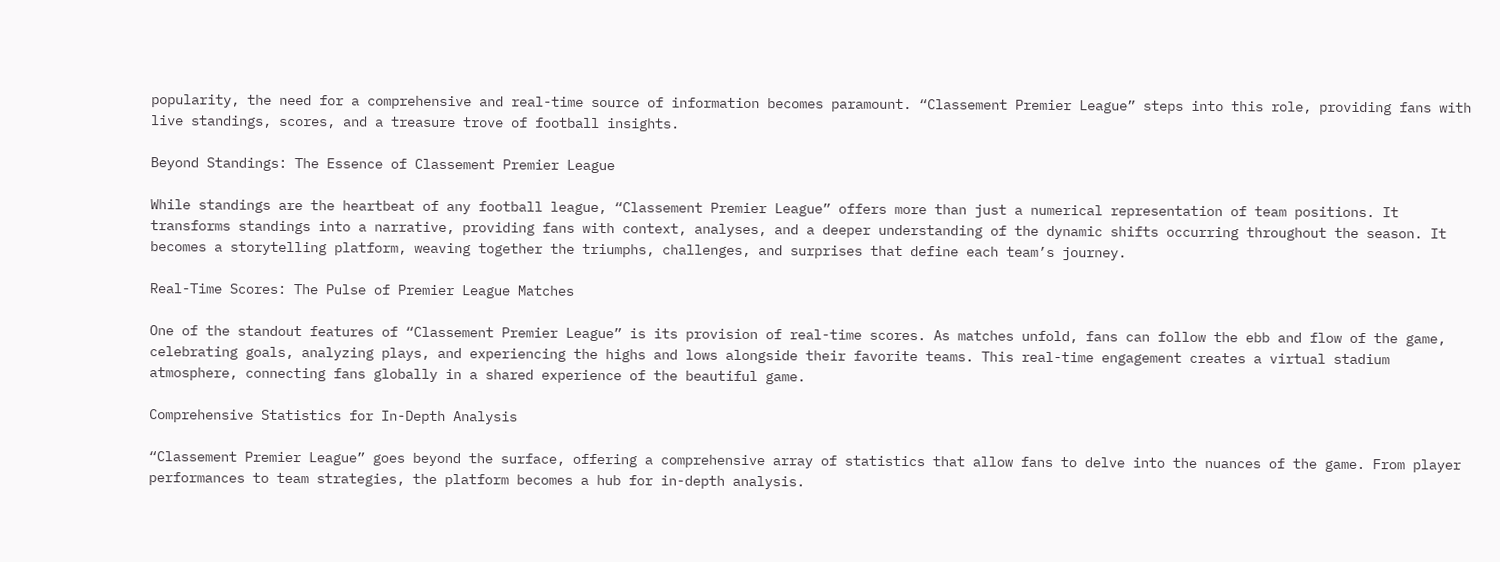popularity, the need for a comprehensive and real-time source of information becomes paramount. “Classement Premier League” steps into this role, providing fans with live standings, scores, and a treasure trove of football insights.

Beyond Standings: The Essence of Classement Premier League

While standings are the heartbeat of any football league, “Classement Premier League” offers more than just a numerical representation of team positions. It transforms standings into a narrative, providing fans with context, analyses, and a deeper understanding of the dynamic shifts occurring throughout the season. It becomes a storytelling platform, weaving together the triumphs, challenges, and surprises that define each team’s journey.

Real-Time Scores: The Pulse of Premier League Matches

One of the standout features of “Classement Premier League” is its provision of real-time scores. As matches unfold, fans can follow the ebb and flow of the game, celebrating goals, analyzing plays, and experiencing the highs and lows alongside their favorite teams. This real-time engagement creates a virtual stadium atmosphere, connecting fans globally in a shared experience of the beautiful game.

Comprehensive Statistics for In-Depth Analysis

“Classement Premier League” goes beyond the surface, offering a comprehensive array of statistics that allow fans to delve into the nuances of the game. From player performances to team strategies, the platform becomes a hub for in-depth analysis.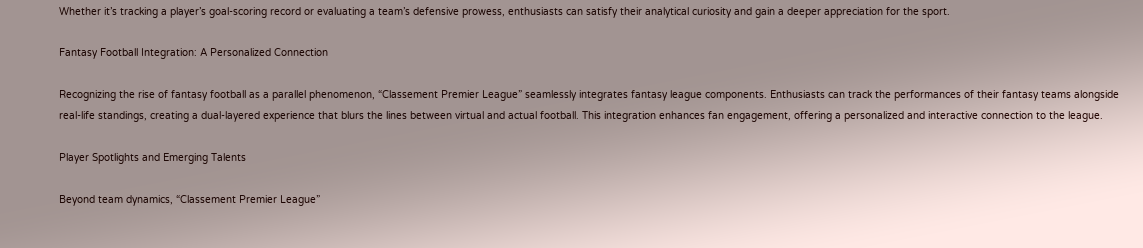Whether it’s tracking a player’s goal-scoring record or evaluating a team’s defensive prowess, enthusiasts can satisfy their analytical curiosity and gain a deeper appreciation for the sport.

Fantasy Football Integration: A Personalized Connection

Recognizing the rise of fantasy football as a parallel phenomenon, “Classement Premier League” seamlessly integrates fantasy league components. Enthusiasts can track the performances of their fantasy teams alongside real-life standings, creating a dual-layered experience that blurs the lines between virtual and actual football. This integration enhances fan engagement, offering a personalized and interactive connection to the league.

Player Spotlights and Emerging Talents

Beyond team dynamics, “Classement Premier League”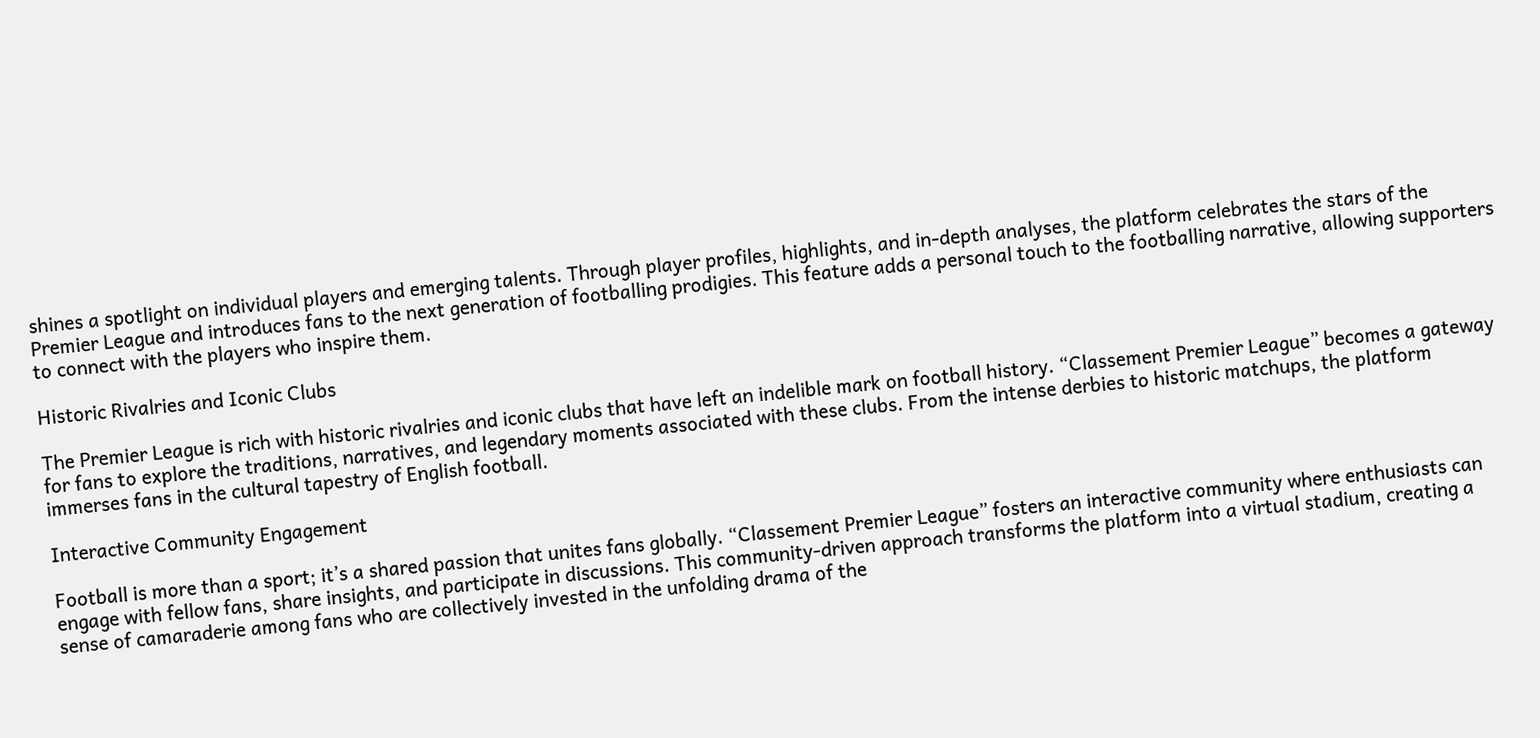shines a spotlight on individual players and emerging talents. Through player profiles, highlights, and in-depth analyses, the platform celebrates the stars of the Premier League and introduces fans to the next generation of footballing prodigies. This feature adds a personal touch to the footballing narrative, allowing supporters to connect with the players who inspire them.

Historic Rivalries and Iconic Clubs

The Premier League is rich with historic rivalries and iconic clubs that have left an indelible mark on football history. “Classement Premier League” becomes a gateway for fans to explore the traditions, narratives, and legendary moments associated with these clubs. From the intense derbies to historic matchups, the platform immerses fans in the cultural tapestry of English football.

Interactive Community Engagement

Football is more than a sport; it’s a shared passion that unites fans globally. “Classement Premier League” fosters an interactive community where enthusiasts can engage with fellow fans, share insights, and participate in discussions. This community-driven approach transforms the platform into a virtual stadium, creating a sense of camaraderie among fans who are collectively invested in the unfolding drama of the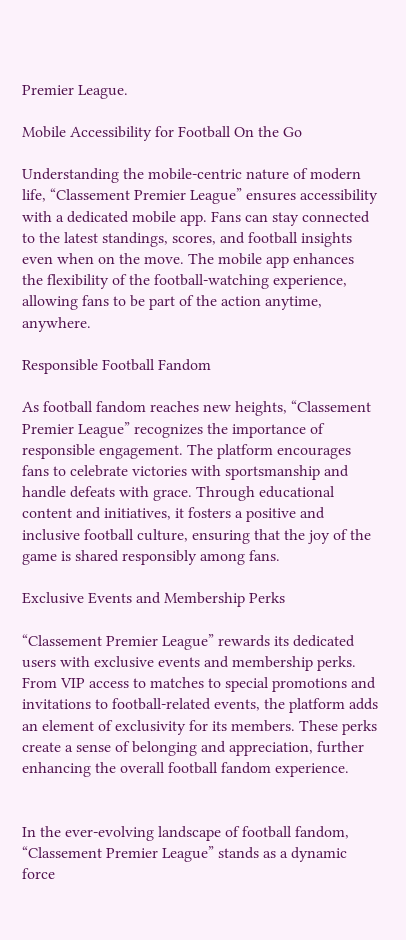Premier League.

Mobile Accessibility for Football On the Go

Understanding the mobile-centric nature of modern life, “Classement Premier League” ensures accessibility with a dedicated mobile app. Fans can stay connected to the latest standings, scores, and football insights even when on the move. The mobile app enhances the flexibility of the football-watching experience, allowing fans to be part of the action anytime, anywhere.

Responsible Football Fandom

As football fandom reaches new heights, “Classement Premier League” recognizes the importance of responsible engagement. The platform encourages fans to celebrate victories with sportsmanship and handle defeats with grace. Through educational content and initiatives, it fosters a positive and inclusive football culture, ensuring that the joy of the game is shared responsibly among fans.

Exclusive Events and Membership Perks

“Classement Premier League” rewards its dedicated users with exclusive events and membership perks. From VIP access to matches to special promotions and invitations to football-related events, the platform adds an element of exclusivity for its members. These perks create a sense of belonging and appreciation, further enhancing the overall football fandom experience.


In the ever-evolving landscape of football fandom, “Classement Premier League” stands as a dynamic force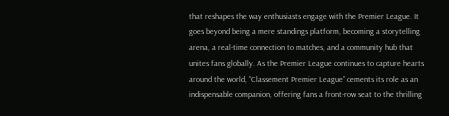that reshapes the way enthusiasts engage with the Premier League. It goes beyond being a mere standings platform, becoming a storytelling arena, a real-time connection to matches, and a community hub that unites fans globally. As the Premier League continues to capture hearts around the world, “Classement Premier League” cements its role as an indispensable companion, offering fans a front-row seat to the thrilling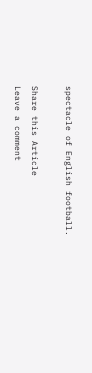spectacle of English football.

Share this Article
Leave a comment